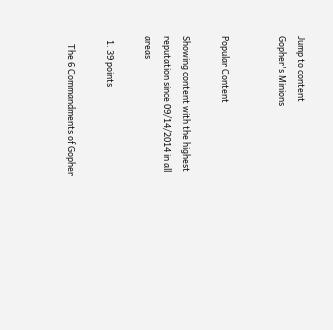Jump to content
Gopher's Minions


Popular Content

Showing content with the highest reputation since 09/14/2014 in all areas

  1. 39 points

    The 6 Commandments of Gopher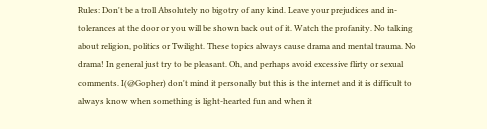Rules: Don't be a troll Absolutely no bigotry of any kind. Leave your prejudices and in-tolerances at the door or you will be shown back out of it. Watch the profanity. No talking about religion, politics or Twilight. These topics always cause drama and mental trauma. No drama! In general just try to be pleasant. Oh, and perhaps avoid excessive flirty or sexual comments. I(@Gopher) don't mind it personally but this is the internet and it is difficult to always know when something is light-hearted fun and when it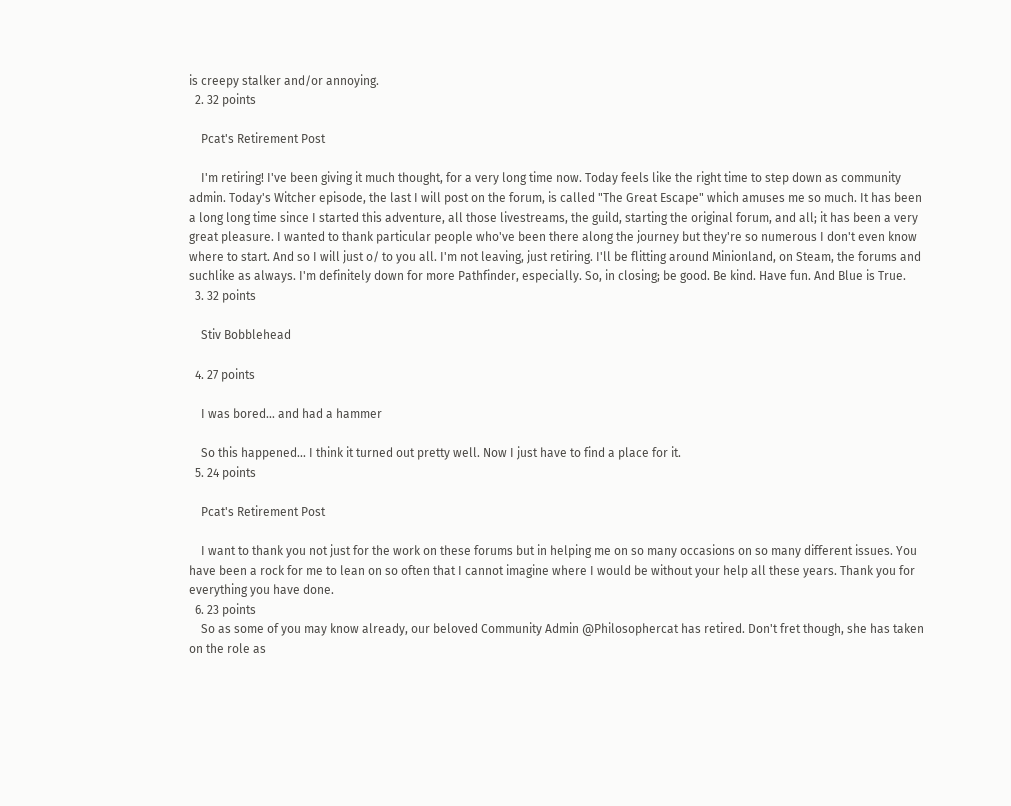is creepy stalker and/or annoying.
  2. 32 points

    Pcat's Retirement Post

    I'm retiring! I've been giving it much thought, for a very long time now. Today feels like the right time to step down as community admin. Today's Witcher episode, the last I will post on the forum, is called "The Great Escape" which amuses me so much. It has been a long long time since I started this adventure, all those livestreams, the guild, starting the original forum, and all; it has been a very great pleasure. I wanted to thank particular people who've been there along the journey but they're so numerous I don't even know where to start. And so I will just o/ to you all. I'm not leaving, just retiring. I'll be flitting around Minionland, on Steam, the forums and suchlike as always. I'm definitely down for more Pathfinder, especially. So, in closing; be good. Be kind. Have fun. And Blue is True.
  3. 32 points

    Stiv Bobblehead

  4. 27 points

    I was bored... and had a hammer

    So this happened... I think it turned out pretty well. Now I just have to find a place for it.
  5. 24 points

    Pcat's Retirement Post

    I want to thank you not just for the work on these forums but in helping me on so many occasions on so many different issues. You have been a rock for me to lean on so often that I cannot imagine where I would be without your help all these years. Thank you for everything you have done.
  6. 23 points
    So as some of you may know already, our beloved Community Admin @Philosophercat has retired. Don't fret though, she has taken on the role as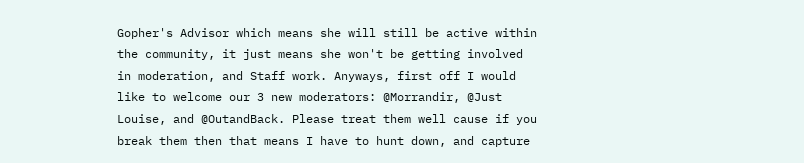Gopher's Advisor which means she will still be active within the community, it just means she won't be getting involved in moderation, and Staff work. Anyways, first off I would like to welcome our 3 new moderators: @Morrandir, @Just Louise, and @OutandBack. Please treat them well cause if you break them then that means I have to hunt down, and capture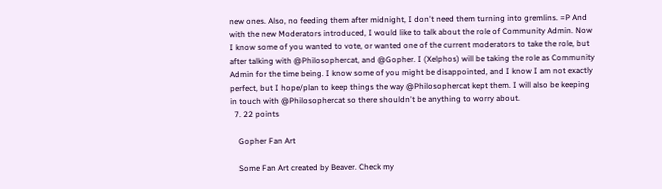new ones. Also, no feeding them after midnight, I don't need them turning into gremlins. =P And with the new Moderators introduced, I would like to talk about the role of Community Admin. Now I know some of you wanted to vote, or wanted one of the current moderators to take the role, but after talking with @Philosophercat, and @Gopher. I (Xelphos) will be taking the role as Community Admin for the time being. I know some of you might be disappointed, and I know I am not exactly perfect, but I hope/plan to keep things the way @Philosophercat kept them. I will also be keeping in touch with @Philosophercat so there shouldn't be anything to worry about.
  7. 22 points

    Gopher Fan Art

    Some Fan Art created by Beaver. Check my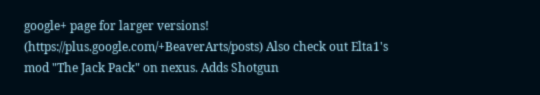google+ page for larger versions! (https://plus.google.com/+BeaverArts/posts) Also check out Elta1's mod "The Jack Pack" on nexus. Adds Shotgun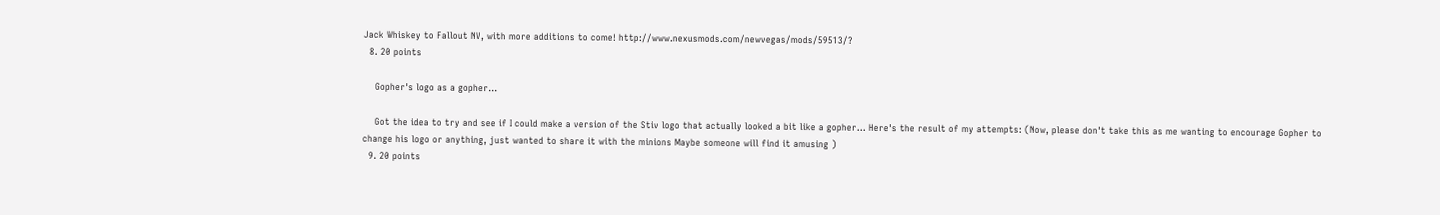Jack Whiskey to Fallout NV, with more additions to come! http://www.nexusmods.com/newvegas/mods/59513/?
  8. 20 points

    Gopher's logo as a gopher...

    Got the idea to try and see if I could make a version of the Stiv logo that actually looked a bit like a gopher... Here's the result of my attempts: (Now, please don't take this as me wanting to encourage Gopher to change his logo or anything, just wanted to share it with the minions Maybe someone will find it amusing )
  9. 20 points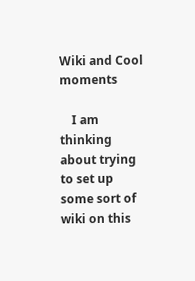Wiki and Cool moments

    I am thinking about trying to set up some sort of wiki on this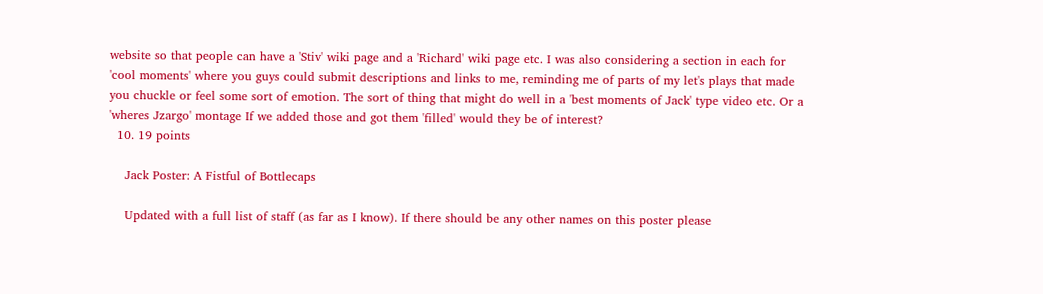website so that people can have a 'Stiv' wiki page and a 'Richard' wiki page etc. I was also considering a section in each for 'cool moments' where you guys could submit descriptions and links to me, reminding me of parts of my let's plays that made you chuckle or feel some sort of emotion. The sort of thing that might do well in a 'best moments of Jack' type video etc. Or a 'wheres Jzargo' montage If we added those and got them 'filled' would they be of interest?
  10. 19 points

    Jack Poster: A Fistful of Bottlecaps

    Updated with a full list of staff (as far as I know). If there should be any other names on this poster please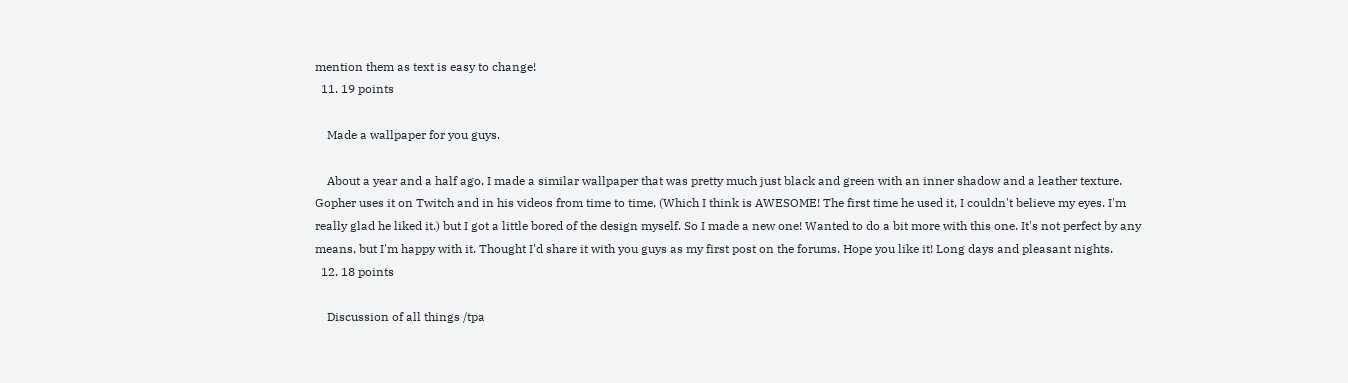mention them as text is easy to change!
  11. 19 points

    Made a wallpaper for you guys.

    About a year and a half ago, I made a similar wallpaper that was pretty much just black and green with an inner shadow and a leather texture. Gopher uses it on Twitch and in his videos from time to time, (Which I think is AWESOME! The first time he used it, I couldn't believe my eyes. I'm really glad he liked it.) but I got a little bored of the design myself. So I made a new one! Wanted to do a bit more with this one. It's not perfect by any means, but I'm happy with it. Thought I'd share it with you guys as my first post on the forums. Hope you like it! Long days and pleasant nights.
  12. 18 points

    Discussion of all things /tpa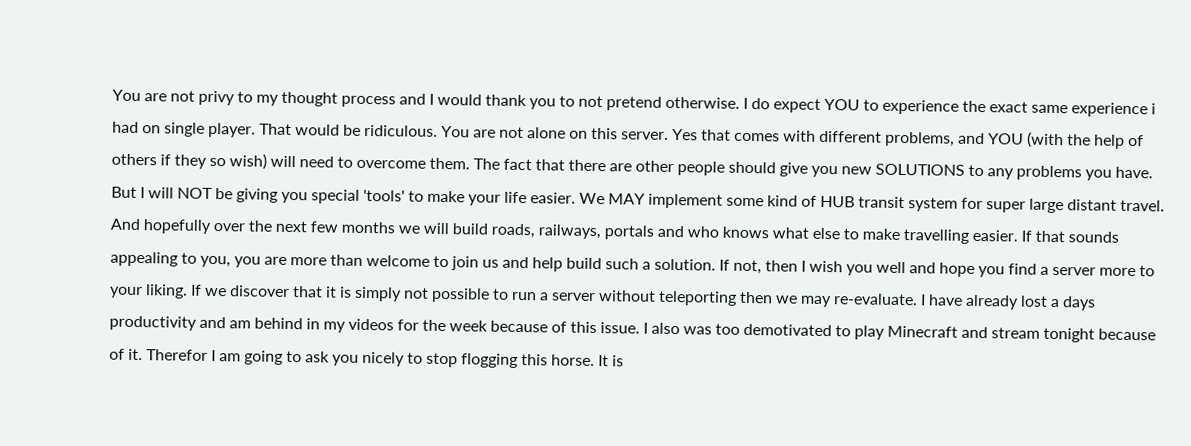You are not privy to my thought process and I would thank you to not pretend otherwise. I do expect YOU to experience the exact same experience i had on single player. That would be ridiculous. You are not alone on this server. Yes that comes with different problems, and YOU (with the help of others if they so wish) will need to overcome them. The fact that there are other people should give you new SOLUTIONS to any problems you have. But I will NOT be giving you special 'tools' to make your life easier. We MAY implement some kind of HUB transit system for super large distant travel. And hopefully over the next few months we will build roads, railways, portals and who knows what else to make travelling easier. If that sounds appealing to you, you are more than welcome to join us and help build such a solution. If not, then I wish you well and hope you find a server more to your liking. If we discover that it is simply not possible to run a server without teleporting then we may re-evaluate. I have already lost a days productivity and am behind in my videos for the week because of this issue. I also was too demotivated to play Minecraft and stream tonight because of it. Therefor I am going to ask you nicely to stop flogging this horse. It is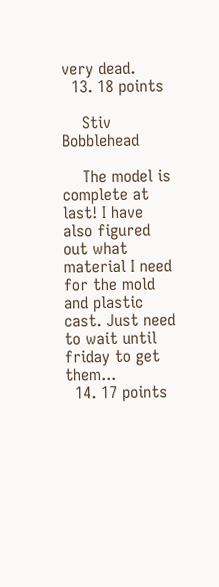very dead.
  13. 18 points

    Stiv Bobblehead

    The model is complete at last! I have also figured out what material I need for the mold and plastic cast. Just need to wait until friday to get them...
  14. 17 points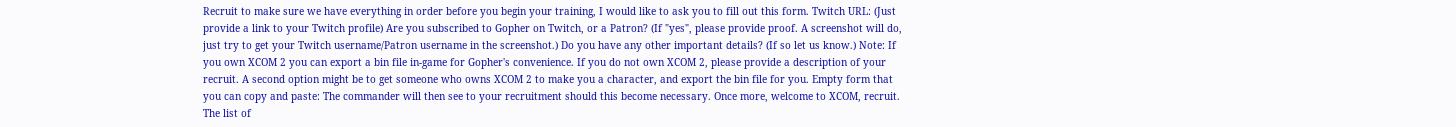Recruit to make sure we have everything in order before you begin your training, I would like to ask you to fill out this form. Twitch URL: (Just provide a link to your Twitch profile) Are you subscribed to Gopher on Twitch, or a Patron? (If "yes", please provide proof. A screenshot will do, just try to get your Twitch username/Patron username in the screenshot.) Do you have any other important details? (If so let us know.) Note: If you own XCOM 2 you can export a bin file in-game for Gopher's convenience. If you do not own XCOM 2, please provide a description of your recruit. A second option might be to get someone who owns XCOM 2 to make you a character, and export the bin file for you. Empty form that you can copy and paste: The commander will then see to your recruitment should this become necessary. Once more, welcome to XCOM, recruit. The list of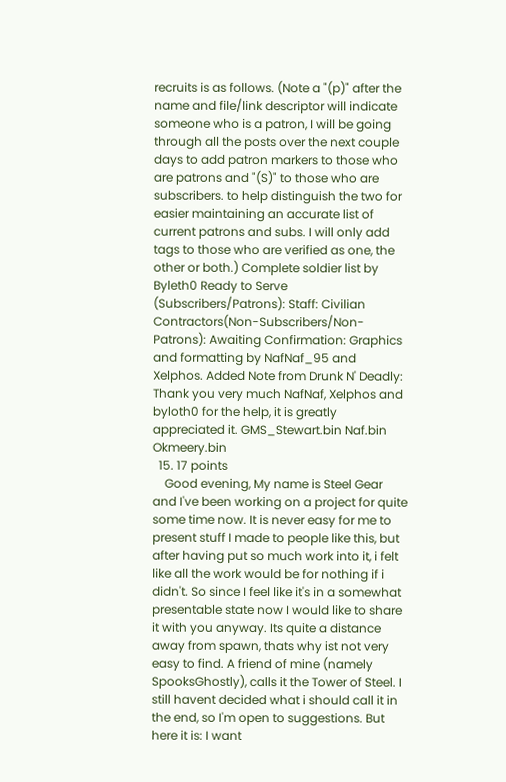recruits is as follows. (Note a "(p)" after the name and file/link descriptor will indicate someone who is a patron, I will be going through all the posts over the next couple days to add patron markers to those who are patrons and "(S)" to those who are subscribers. to help distinguish the two for easier maintaining an accurate list of current patrons and subs. I will only add tags to those who are verified as one, the other or both.) Complete soldier list by Byleth0 Ready to Serve (Subscribers/Patrons): Staff: Civilian Contractors(Non-Subscribers/Non-Patrons): Awaiting Confirmation: Graphics and formatting by NafNaf_95 and Xelphos. Added Note from Drunk N' Deadly: Thank you very much NafNaf, Xelphos and byloth0 for the help, it is greatly appreciated it. GMS_Stewart.bin Naf.bin Okmeery.bin
  15. 17 points
    Good evening, My name is Steel Gear and I've been working on a project for quite some time now. It is never easy for me to present stuff I made to people like this, but after having put so much work into it, i felt like all the work would be for nothing if i didn't. So since I feel like it's in a somewhat presentable state now I would like to share it with you anyway. Its quite a distance away from spawn, thats why ist not very easy to find. A friend of mine (namely SpooksGhostly), calls it the Tower of Steel. I still havent decided what i should call it in the end, so I'm open to suggestions. But here it is: I want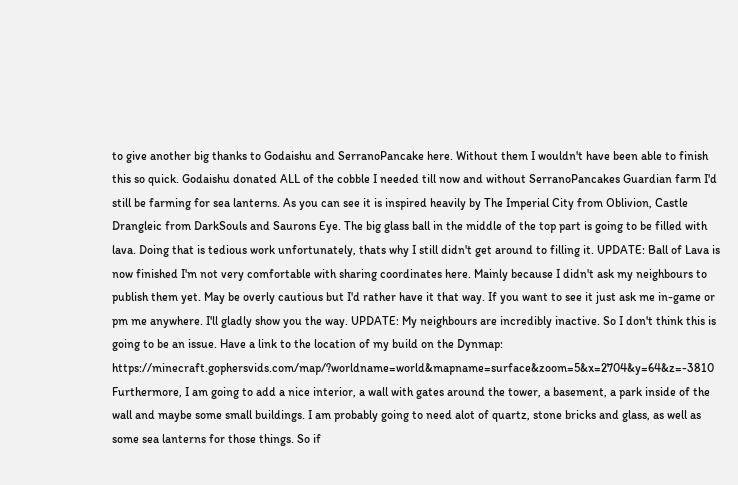to give another big thanks to Godaishu and SerranoPancake here. Without them I wouldn't have been able to finish this so quick. Godaishu donated ALL of the cobble I needed till now and without SerranoPancakes Guardian farm I'd still be farming for sea lanterns. As you can see it is inspired heavily by The Imperial City from Oblivion, Castle Drangleic from DarkSouls and Saurons Eye. The big glass ball in the middle of the top part is going to be filled with lava. Doing that is tedious work unfortunately, thats why I still didn't get around to filling it. UPDATE: Ball of Lava is now finished I'm not very comfortable with sharing coordinates here. Mainly because I didn't ask my neighbours to publish them yet. May be overly cautious but I'd rather have it that way. If you want to see it just ask me in-game or pm me anywhere. I'll gladly show you the way. UPDATE: My neighbours are incredibly inactive. So I don't think this is going to be an issue. Have a link to the location of my build on the Dynmap: https://minecraft.gophersvids.com/map/?worldname=world&mapname=surface&zoom=5&x=2704&y=64&z=-3810 Furthermore, I am going to add a nice interior, a wall with gates around the tower, a basement, a park inside of the wall and maybe some small buildings. I am probably going to need alot of quartz, stone bricks and glass, as well as some sea lanterns for those things. So if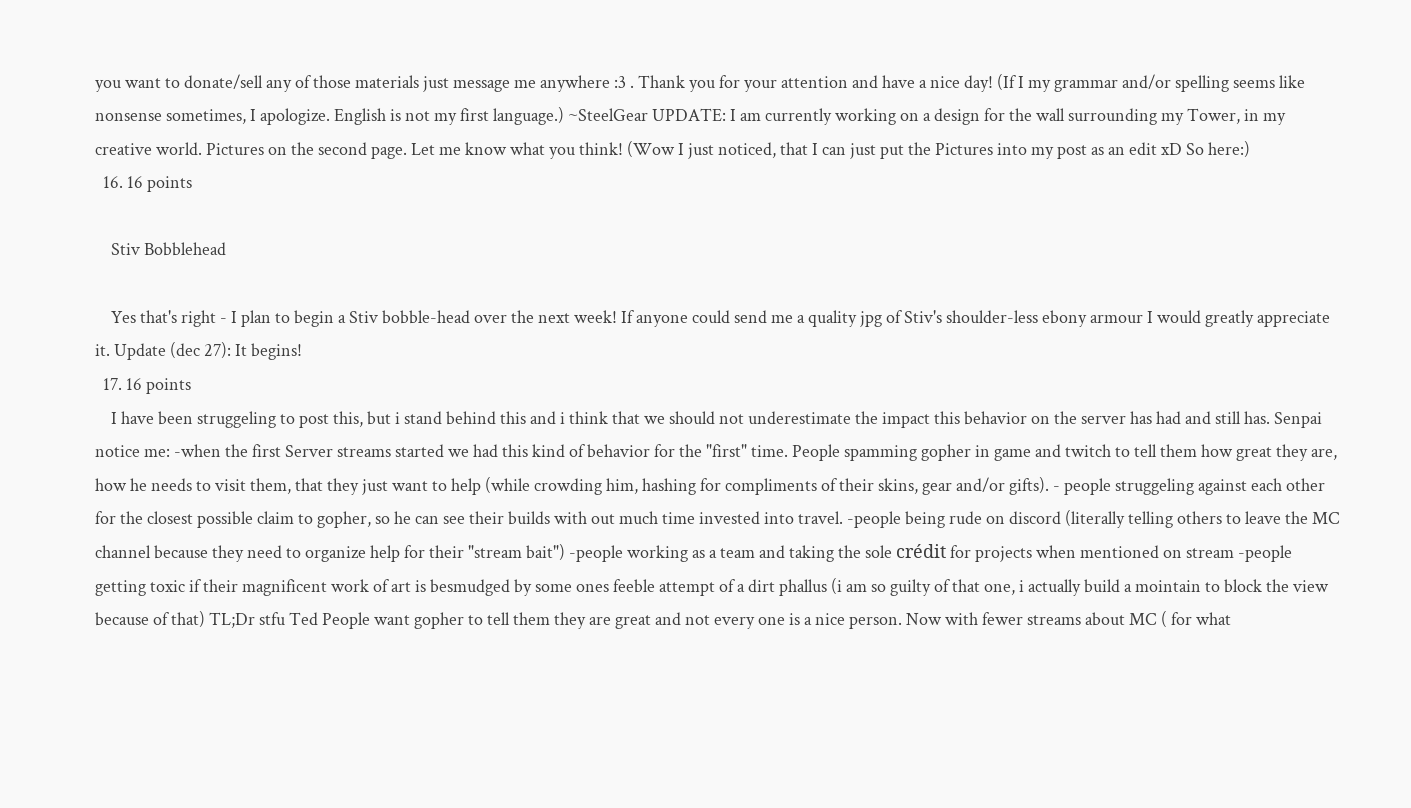you want to donate/sell any of those materials just message me anywhere :3 . Thank you for your attention and have a nice day! (If I my grammar and/or spelling seems like nonsense sometimes, I apologize. English is not my first language.) ~SteelGear UPDATE: I am currently working on a design for the wall surrounding my Tower, in my creative world. Pictures on the second page. Let me know what you think! (Wow I just noticed, that I can just put the Pictures into my post as an edit xD So here:)
  16. 16 points

    Stiv Bobblehead

    Yes that's right - I plan to begin a Stiv bobble-head over the next week! If anyone could send me a quality jpg of Stiv's shoulder-less ebony armour I would greatly appreciate it. Update (dec 27): It begins!
  17. 16 points
    I have been struggeling to post this, but i stand behind this and i think that we should not underestimate the impact this behavior on the server has had and still has. Senpai notice me: -when the first Server streams started we had this kind of behavior for the "first" time. People spamming gopher in game and twitch to tell them how great they are, how he needs to visit them, that they just want to help (while crowding him, hashing for compliments of their skins, gear and/or gifts). - people struggeling against each other for the closest possible claim to gopher, so he can see their builds with out much time invested into travel. -people being rude on discord (literally telling others to leave the MC channel because they need to organize help for their "stream bait") -people working as a team and taking the sole crédit for projects when mentioned on stream -people getting toxic if their magnificent work of art is besmudged by some ones feeble attempt of a dirt phallus (i am so guilty of that one, i actually build a mointain to block the view because of that) TL;Dr stfu Ted People want gopher to tell them they are great and not every one is a nice person. Now with fewer streams about MC ( for what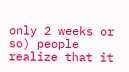only 2 weeks or so) people realize that it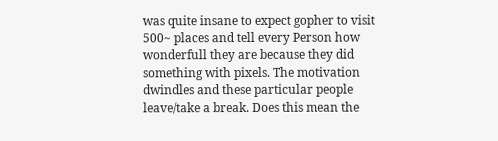was quite insane to expect gopher to visit 500~ places and tell every Person how wonderfull they are because they did something with pixels. The motivation dwindles and these particular people leave/take a break. Does this mean the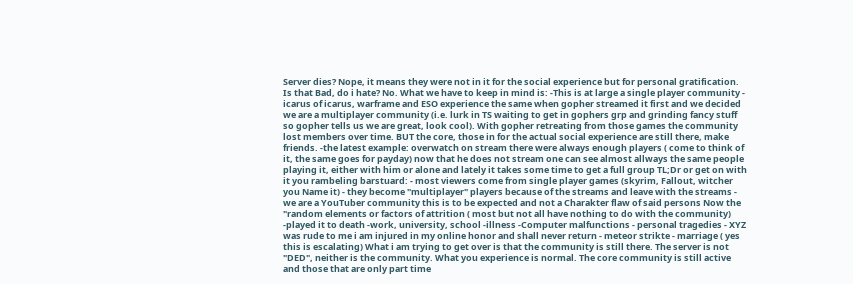Server dies? Nope, it means they were not in it for the social experience but for personal gratification. Is that Bad, do i hate? No. What we have to keep in mind is: -This is at large a single player community - icarus of icarus, warframe and ESO experience the same when gopher streamed it first and we decided we are a multiplayer community (i.e. lurk in TS waiting to get in gophers grp and grinding fancy stuff so gopher tells us we are great, look cool). With gopher retreating from those games the community lost members over time. BUT the core, those in for the actual social experience are still there, make friends. -the latest example: overwatch on stream there were always enough players ( come to think of it, the same goes for payday) now that he does not stream one can see almost allways the same people playing it, either with him or alone and lately it takes some time to get a full group TL;Dr or get on with it you rambeling barstuard: - most viewers come from single player games (skyrim, Fallout, witcher you Name it) - they become "multiplayer" players because of the streams and leave with the streams - we are a YouTuber community this is to be expected and not a Charakter flaw of said persons Now the "random elements or factors of attrition ( most but not all have nothing to do with the community) -played it to death -work, university, school -illness -Computer malfunctions - personal tragedies - XYZ was rude to me i am injured in my online honor and shall never return - meteor strikte - marriage ( yes this is escalating) What i am trying to get over is that the community is still there. The server is not "DED", neither is the community. What you experience is normal. The core community is still active and those that are only part time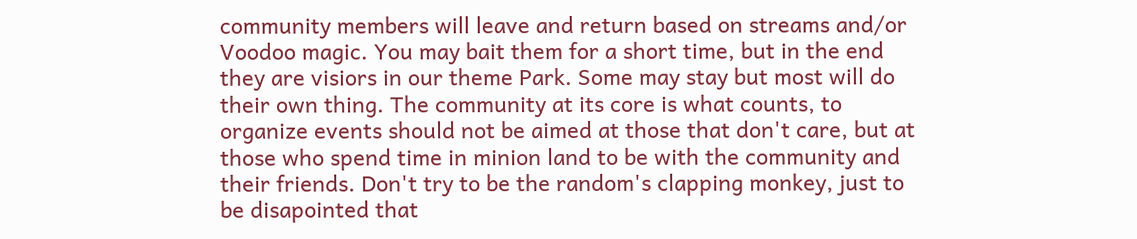community members will leave and return based on streams and/or Voodoo magic. You may bait them for a short time, but in the end they are visiors in our theme Park. Some may stay but most will do their own thing. The community at its core is what counts, to organize events should not be aimed at those that don't care, but at those who spend time in minion land to be with the community and their friends. Don't try to be the random's clapping monkey, just to be disapointed that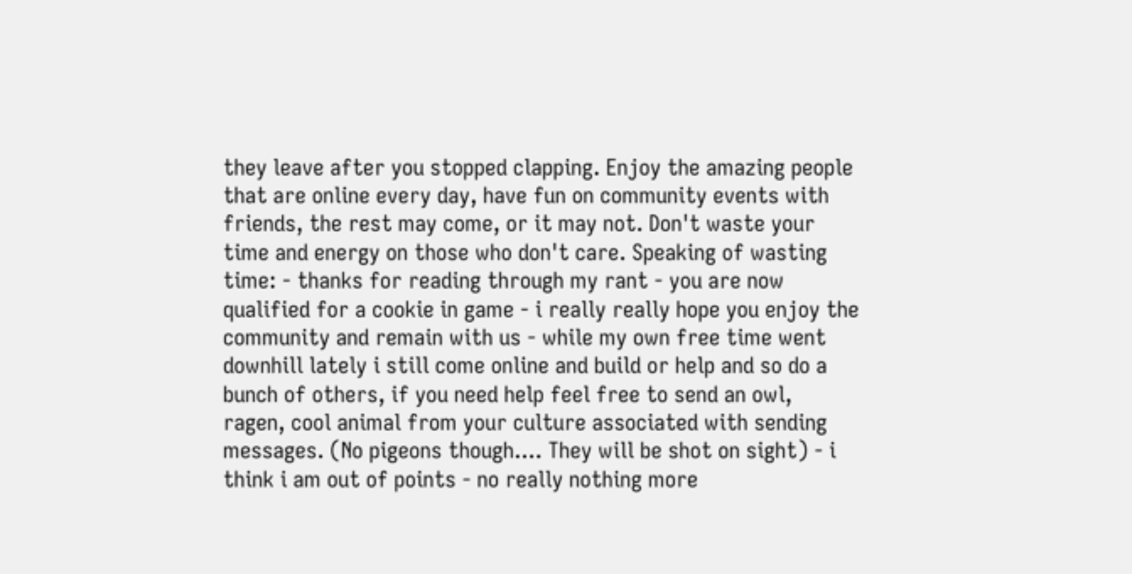they leave after you stopped clapping. Enjoy the amazing people that are online every day, have fun on community events with friends, the rest may come, or it may not. Don't waste your time and energy on those who don't care. Speaking of wasting time: - thanks for reading through my rant - you are now qualified for a cookie in game - i really really hope you enjoy the community and remain with us - while my own free time went downhill lately i still come online and build or help and so do a bunch of others, if you need help feel free to send an owl, ragen, cool animal from your culture associated with sending messages. (No pigeons though.... They will be shot on sight) - i think i am out of points - no really nothing more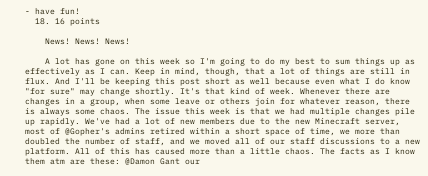- have fun!
  18. 16 points

    News! News! News!

    A lot has gone on this week so I'm going to do my best to sum things up as effectively as I can. Keep in mind, though, that a lot of things are still in flux. And I'll be keeping this post short as well because even what I do know "for sure" may change shortly. It's that kind of week. Whenever there are changes in a group, when some leave or others join for whatever reason, there is always some chaos. The issue this week is that we had multiple changes pile up rapidly. We've had a lot of new members due to the new Minecraft server, most of @Gopher's admins retired within a short space of time, we more than doubled the number of staff, and we moved all of our staff discussions to a new platform. All of this has caused more than a little chaos. The facts as I know them atm are these: @Damon Gant our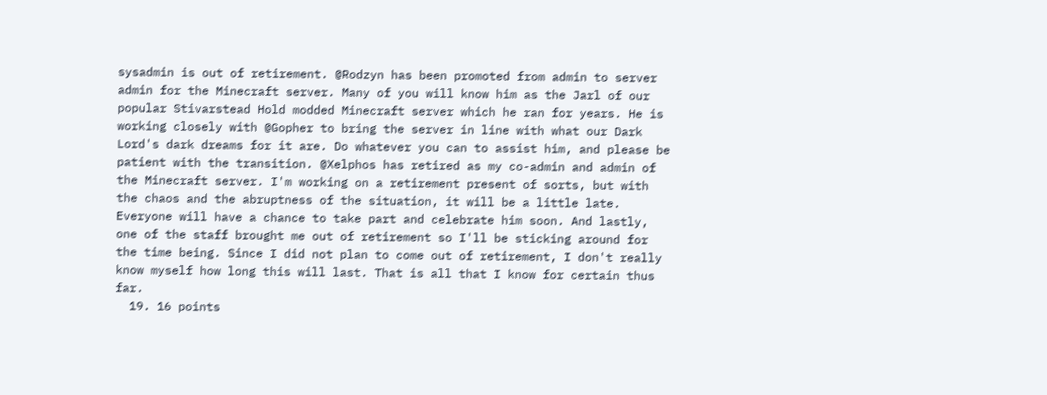sysadmin is out of retirement. @Rodzyn has been promoted from admin to server admin for the Minecraft server. Many of you will know him as the Jarl of our popular Stivarstead Hold modded Minecraft server which he ran for years. He is working closely with @Gopher to bring the server in line with what our Dark Lord's dark dreams for it are. Do whatever you can to assist him, and please be patient with the transition. @Xelphos has retired as my co-admin and admin of the Minecraft server. I'm working on a retirement present of sorts, but with the chaos and the abruptness of the situation, it will be a little late. Everyone will have a chance to take part and celebrate him soon. And lastly, one of the staff brought me out of retirement so I'll be sticking around for the time being. Since I did not plan to come out of retirement, I don't really know myself how long this will last. That is all that I know for certain thus far.
  19. 16 points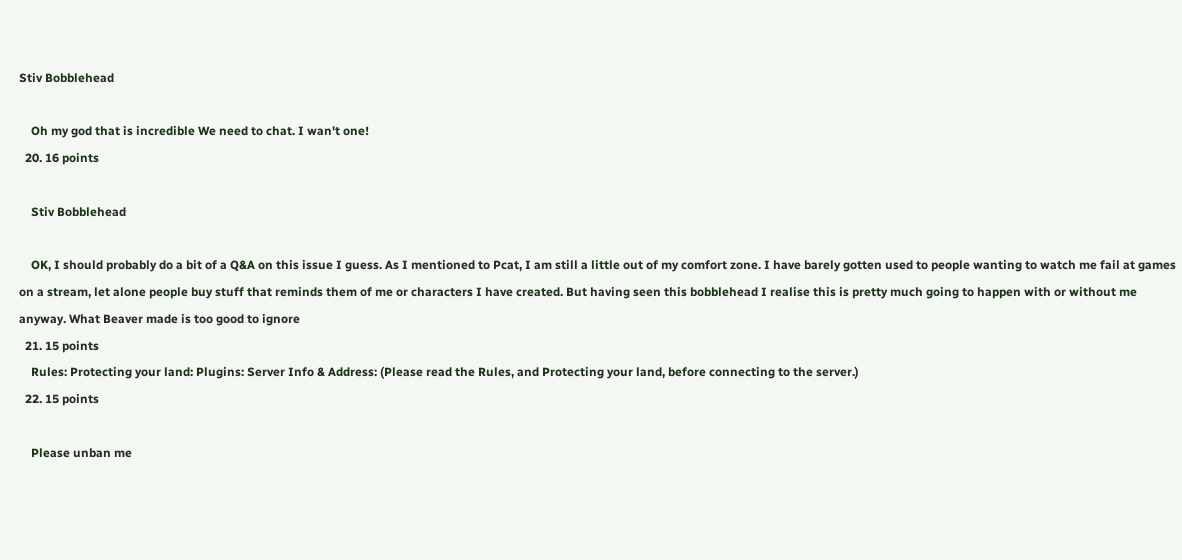Stiv Bobblehead

    Oh my god that is incredible We need to chat. I wan't one!
  20. 16 points

    Stiv Bobblehead

    OK, I should probably do a bit of a Q&A on this issue I guess. As I mentioned to Pcat, I am still a little out of my comfort zone. I have barely gotten used to people wanting to watch me fail at games on a stream, let alone people buy stuff that reminds them of me or characters I have created. But having seen this bobblehead I realise this is pretty much going to happen with or without me anyway. What Beaver made is too good to ignore
  21. 15 points
    Rules: Protecting your land: Plugins: Server Info & Address: (Please read the Rules, and Protecting your land, before connecting to the server.)
  22. 15 points

    Please unban me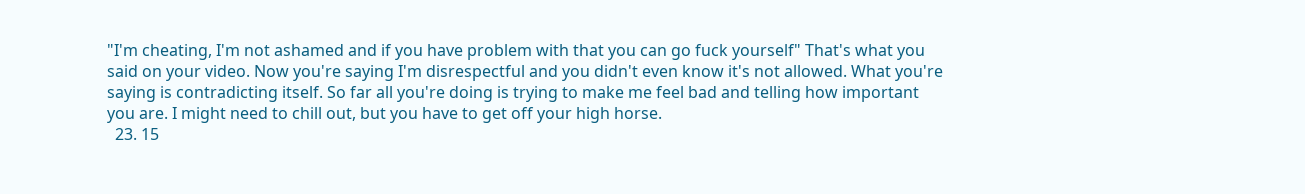"I'm cheating, I'm not ashamed and if you have problem with that you can go fuck yourself" That's what you said on your video. Now you're saying I'm disrespectful and you didn't even know it's not allowed. What you're saying is contradicting itself. So far all you're doing is trying to make me feel bad and telling how important you are. I might need to chill out, but you have to get off your high horse.
  23. 15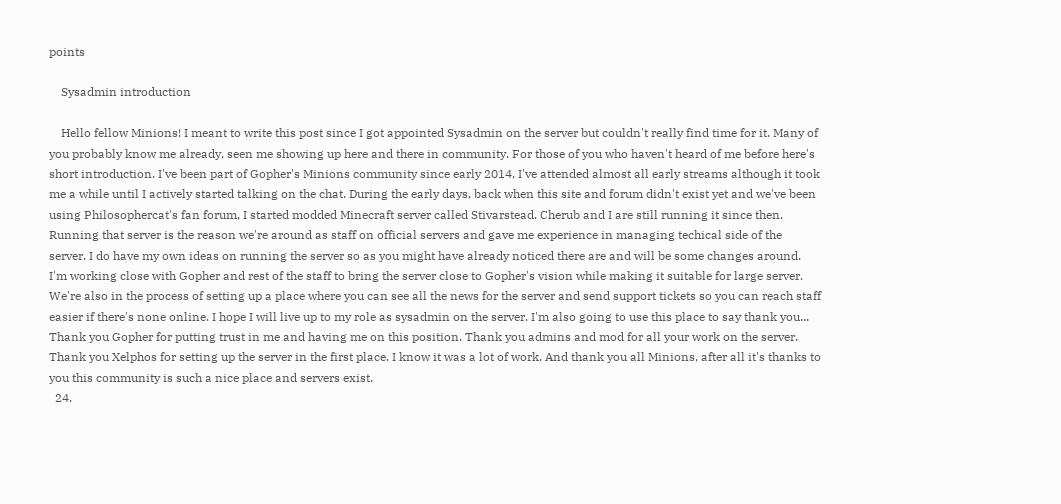points

    Sysadmin introduction

    Hello fellow Minions! I meant to write this post since I got appointed Sysadmin on the server but couldn't really find time for it. Many of you probably know me already, seen me showing up here and there in community. For those of you who haven't heard of me before here's short introduction. I've been part of Gopher's Minions community since early 2014, I've attended almost all early streams although it took me a while until I actively started talking on the chat. During the early days, back when this site and forum didn't exist yet and we've been using Philosophercat's fan forum, I started modded Minecraft server called Stivarstead. Cherub and I are still running it since then. Running that server is the reason we're around as staff on official servers and gave me experience in managing techical side of the server. I do have my own ideas on running the server so as you might have already noticed there are and will be some changes around. I'm working close with Gopher and rest of the staff to bring the server close to Gopher's vision while making it suitable for large server. We're also in the process of setting up a place where you can see all the news for the server and send support tickets so you can reach staff easier if there's none online. I hope I will live up to my role as sysadmin on the server. I'm also going to use this place to say thank you... Thank you Gopher for putting trust in me and having me on this position. Thank you admins and mod for all your work on the server. Thank you Xelphos for setting up the server in the first place. I know it was a lot of work. And thank you all Minions, after all it's thanks to you this community is such a nice place and servers exist.
  24.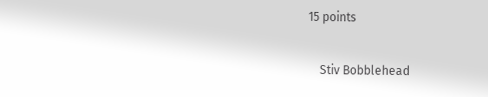15 points

    Stiv Bobblehead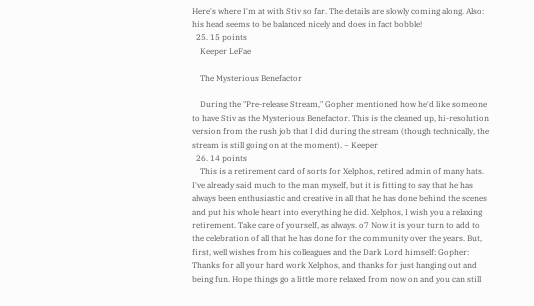Here's where I'm at with Stiv so far. The details are slowly coming along. Also: his head seems to be balanced nicely and does in fact bobble!
  25. 15 points
    Keeper LeFae

    The Mysterious Benefactor

    During the "Pre-release Stream," Gopher mentioned how he'd like someone to have Stiv as the Mysterious Benefactor. This is the cleaned up, hi-resolution version from the rush job that I did during the stream (though technically, the stream is still going on at the moment). ~ Keeper
  26. 14 points
    This is a retirement card of sorts for Xelphos, retired admin of many hats. I've already said much to the man myself, but it is fitting to say that he has always been enthusiastic and creative in all that he has done behind the scenes and put his whole heart into everything he did. Xelphos, I wish you a relaxing retirement. Take care of yourself, as always. o7 Now it is your turn to add to the celebration of all that he has done for the community over the years. But, first, well wishes from his colleagues and the Dark Lord himself: Gopher: Thanks for all your hard work Xelphos, and thanks for just hanging out and being fun. Hope things go a little more relaxed from now on and you can still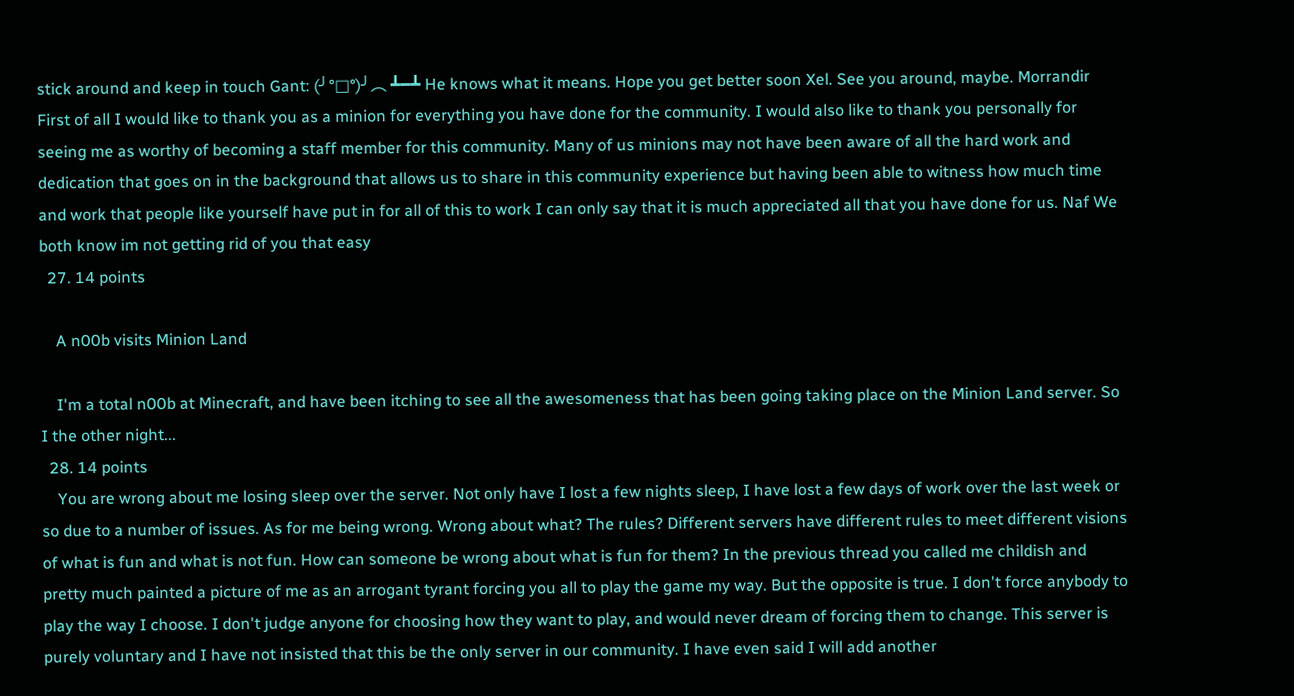stick around and keep in touch Gant: (╯°□°)╯︵ ┻━┻ He knows what it means. Hope you get better soon Xel. See you around, maybe. Morrandir First of all I would like to thank you as a minion for everything you have done for the community. I would also like to thank you personally for seeing me as worthy of becoming a staff member for this community. Many of us minions may not have been aware of all the hard work and dedication that goes on in the background that allows us to share in this community experience but having been able to witness how much time and work that people like yourself have put in for all of this to work I can only say that it is much appreciated all that you have done for us. Naf We both know im not getting rid of you that easy
  27. 14 points

    A n00b visits Minion Land

    I'm a total n00b at Minecraft, and have been itching to see all the awesomeness that has been going taking place on the Minion Land server. So I the other night...
  28. 14 points
    You are wrong about me losing sleep over the server. Not only have I lost a few nights sleep, I have lost a few days of work over the last week or so due to a number of issues. As for me being wrong. Wrong about what? The rules? Different servers have different rules to meet different visions of what is fun and what is not fun. How can someone be wrong about what is fun for them? In the previous thread you called me childish and pretty much painted a picture of me as an arrogant tyrant forcing you all to play the game my way. But the opposite is true. I don't force anybody to play the way I choose. I don't judge anyone for choosing how they want to play, and would never dream of forcing them to change. This server is purely voluntary and I have not insisted that this be the only server in our community. I have even said I will add another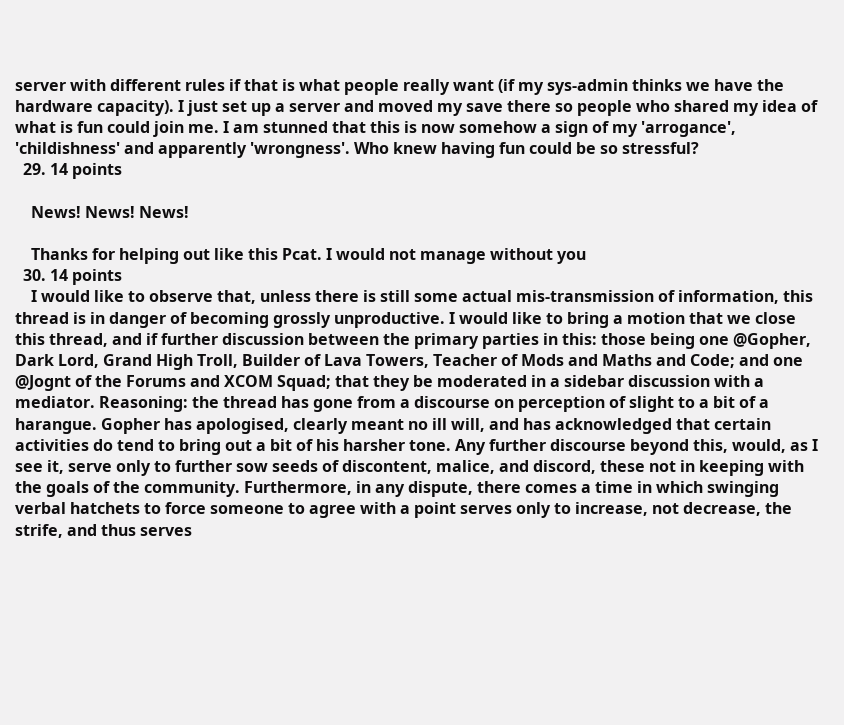server with different rules if that is what people really want (if my sys-admin thinks we have the hardware capacity). I just set up a server and moved my save there so people who shared my idea of what is fun could join me. I am stunned that this is now somehow a sign of my 'arrogance', 'childishness' and apparently 'wrongness'. Who knew having fun could be so stressful?
  29. 14 points

    News! News! News!

    Thanks for helping out like this Pcat. I would not manage without you
  30. 14 points
    I would like to observe that, unless there is still some actual mis-transmission of information, this thread is in danger of becoming grossly unproductive. I would like to bring a motion that we close this thread, and if further discussion between the primary parties in this: those being one @Gopher, Dark Lord, Grand High Troll, Builder of Lava Towers, Teacher of Mods and Maths and Code; and one @Jognt of the Forums and XCOM Squad; that they be moderated in a sidebar discussion with a mediator. Reasoning: the thread has gone from a discourse on perception of slight to a bit of a harangue. Gopher has apologised, clearly meant no ill will, and has acknowledged that certain activities do tend to bring out a bit of his harsher tone. Any further discourse beyond this, would, as I see it, serve only to further sow seeds of discontent, malice, and discord, these not in keeping with the goals of the community. Furthermore, in any dispute, there comes a time in which swinging verbal hatchets to force someone to agree with a point serves only to increase, not decrease, the strife, and thus serves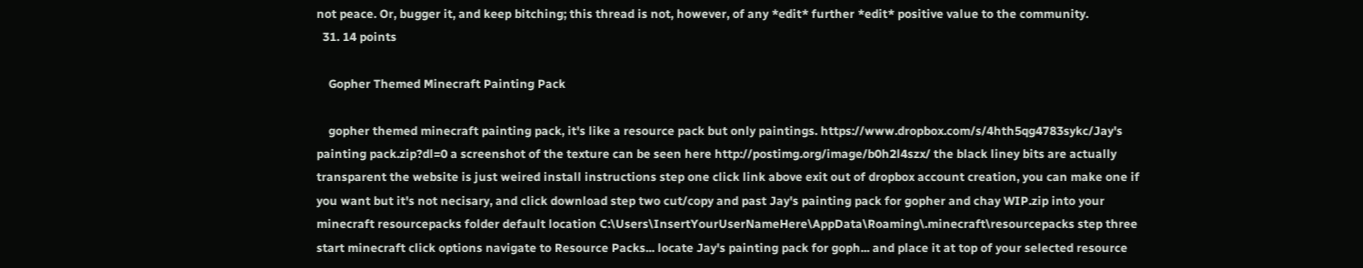not peace. Or, bugger it, and keep bitching; this thread is not, however, of any *edit* further *edit* positive value to the community.
  31. 14 points

    Gopher Themed Minecraft Painting Pack

    gopher themed minecraft painting pack, it's like a resource pack but only paintings. https://www.dropbox.com/s/4hth5qg4783sykc/Jay's painting pack.zip?dl=0 a screenshot of the texture can be seen here http://postimg.org/image/b0h2l4szx/ the black liney bits are actually transparent the website is just weired install instructions step one click link above exit out of dropbox account creation, you can make one if you want but it's not necisary, and click download step two cut/copy and past Jay's painting pack for gopher and chay WIP.zip into your minecraft resourcepacks folder default location C:\Users\InsertYourUserNameHere\AppData\Roaming\.minecraft\resourcepacks step three start minecraft click options navigate to Resource Packs... locate Jay's painting pack for goph... and place it at top of your selected resource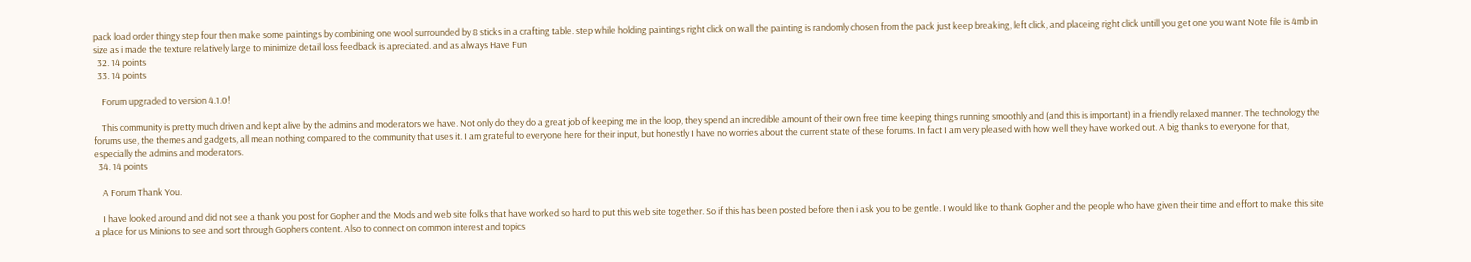pack load order thingy step four then make some paintings by combining one wool surrounded by 8 sticks in a crafting table. step while holding paintings right click on wall the painting is randomly chosen from the pack just keep breaking, left click, and placeing right click untill you get one you want Note file is 4mb in size as i made the texture relatively large to minimize detail loss feedback is apreciated. and as always Have Fun
  32. 14 points
  33. 14 points

    Forum upgraded to version 4.1.0!

    This community is pretty much driven and kept alive by the admins and moderators we have. Not only do they do a great job of keeping me in the loop, they spend an incredible amount of their own free time keeping things running smoothly and (and this is important) in a friendly relaxed manner. The technology the forums use, the themes and gadgets, all mean nothing compared to the community that uses it. I am grateful to everyone here for their input, but honestly I have no worries about the current state of these forums. In fact I am very pleased with how well they have worked out. A big thanks to everyone for that, especially the admins and moderators.
  34. 14 points

    A Forum Thank You.

    I have looked around and did not see a thank you post for Gopher and the Mods and web site folks that have worked so hard to put this web site together. So if this has been posted before then i ask you to be gentle. I would like to thank Gopher and the people who have given their time and effort to make this site a place for us Minions to see and sort through Gophers content. Also to connect on common interest and topics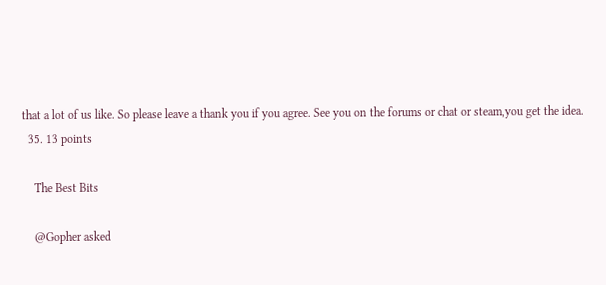that a lot of us like. So please leave a thank you if you agree. See you on the forums or chat or steam,you get the idea.
  35. 13 points

    The Best Bits

    @Gopher asked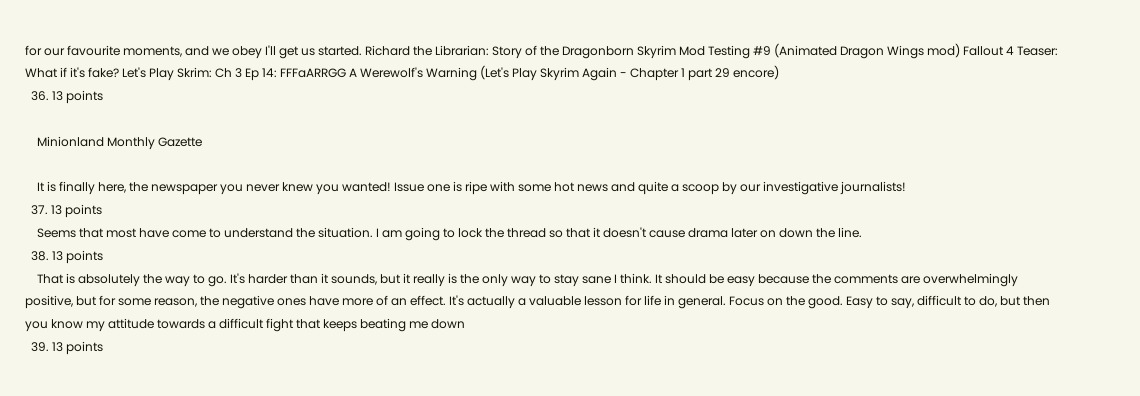for our favourite moments, and we obey I'll get us started. Richard the Librarian: Story of the Dragonborn Skyrim Mod Testing #9 (Animated Dragon Wings mod) Fallout 4 Teaser: What if it's fake? Let's Play Skrim: Ch 3 Ep 14: FFFaARRGG A Werewolf's Warning (Let's Play Skyrim Again - Chapter 1 part 29 encore)
  36. 13 points

    Minionland Monthly Gazette

    It is finally here, the newspaper you never knew you wanted! Issue one is ripe with some hot news and quite a scoop by our investigative journalists!
  37. 13 points
    Seems that most have come to understand the situation. I am going to lock the thread so that it doesn't cause drama later on down the line.
  38. 13 points
    That is absolutely the way to go. It's harder than it sounds, but it really is the only way to stay sane I think. It should be easy because the comments are overwhelmingly positive, but for some reason, the negative ones have more of an effect. It's actually a valuable lesson for life in general. Focus on the good. Easy to say, difficult to do, but then you know my attitude towards a difficult fight that keeps beating me down
  39. 13 points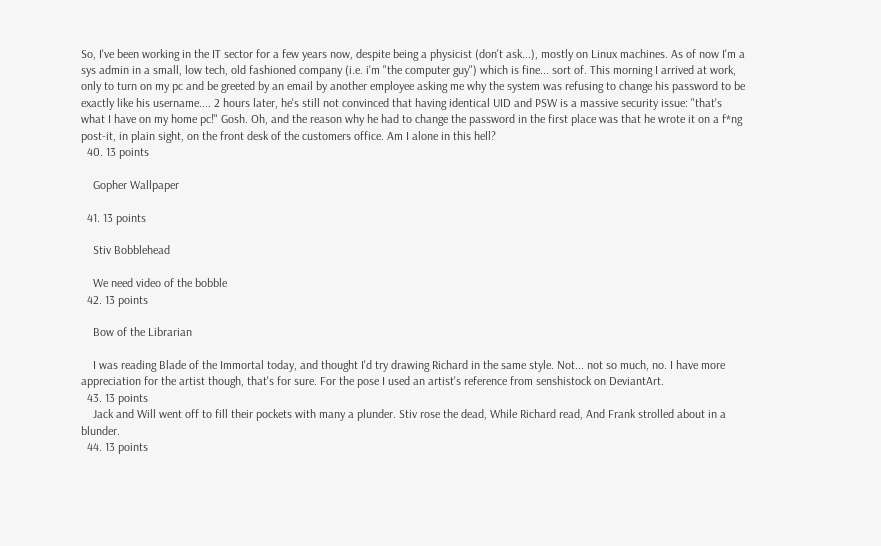So, I've been working in the IT sector for a few years now, despite being a physicist (don't ask...), mostly on Linux machines. As of now I'm a sys admin in a small, low tech, old fashioned company (i.e. i'm "the computer guy") which is fine... sort of. This morning I arrived at work, only to turn on my pc and be greeted by an email by another employee asking me why the system was refusing to change his password to be exactly like his username.... 2 hours later, he's still not convinced that having identical UID and PSW is a massive security issue: "that's what I have on my home pc!" Gosh. Oh, and the reason why he had to change the password in the first place was that he wrote it on a f*ng post-it, in plain sight, on the front desk of the customers office. Am I alone in this hell?
  40. 13 points

    Gopher Wallpaper

  41. 13 points

    Stiv Bobblehead

    We need video of the bobble
  42. 13 points

    Bow of the Librarian

    I was reading Blade of the Immortal today, and thought I'd try drawing Richard in the same style. Not... not so much, no. I have more appreciation for the artist though, that's for sure. For the pose I used an artist's reference from senshistock on DeviantArt.
  43. 13 points
    Jack and Will went off to fill their pockets with many a plunder. Stiv rose the dead, While Richard read, And Frank strolled about in a blunder.
  44. 13 points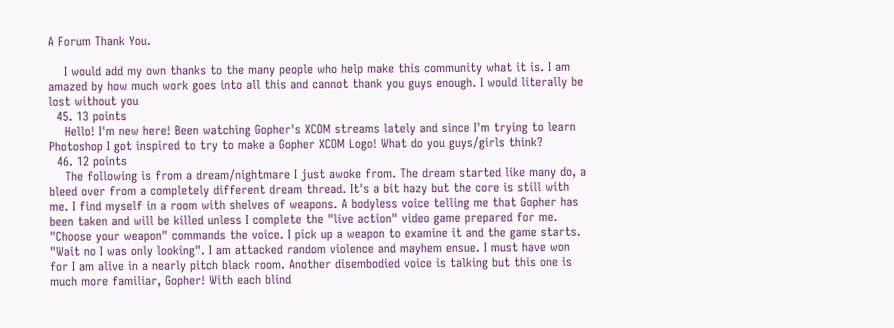A Forum Thank You.

    I would add my own thanks to the many people who help make this community what it is. I am amazed by how much work goes into all this and cannot thank you guys enough. I would literally be lost without you
  45. 13 points
    Hello! I'm new here! Been watching Gopher's XCOM streams lately and since I'm trying to learn Photoshop I got inspired to try to make a Gopher XCOM Logo! What do you guys/girls think?
  46. 12 points
    The following is from a dream/nightmare I just awoke from. The dream started like many do, a bleed over from a completely different dream thread. It's a bit hazy but the core is still with me. I find myself in a room with shelves of weapons. A bodyless voice telling me that Gopher has been taken and will be killed unless I complete the "live action" video game prepared for me. "Choose your weapon" commands the voice. I pick up a weapon to examine it and the game starts. "Wait no I was only looking". I am attacked random violence and mayhem ensue. I must have won for I am alive in a nearly pitch black room. Another disembodied voice is talking but this one is much more familiar, Gopher! With each blind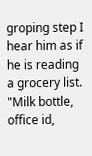groping step I hear him as if he is reading a grocery list. "Milk bottle, office id,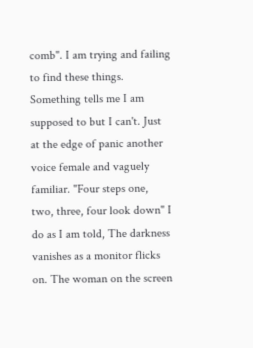comb". I am trying and failing to find these things. Something tells me I am supposed to but I can't. Just at the edge of panic another voice female and vaguely familiar. "Four steps one, two, three, four look down" I do as I am told, The darkness vanishes as a monitor flicks on. The woman on the screen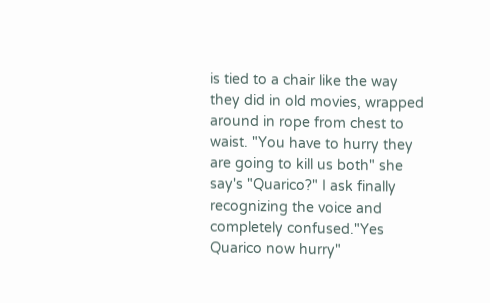is tied to a chair like the way they did in old movies, wrapped around in rope from chest to waist. "You have to hurry they are going to kill us both" she say's "Quarico?" I ask finally recognizing the voice and completely confused."Yes Quarico now hurry"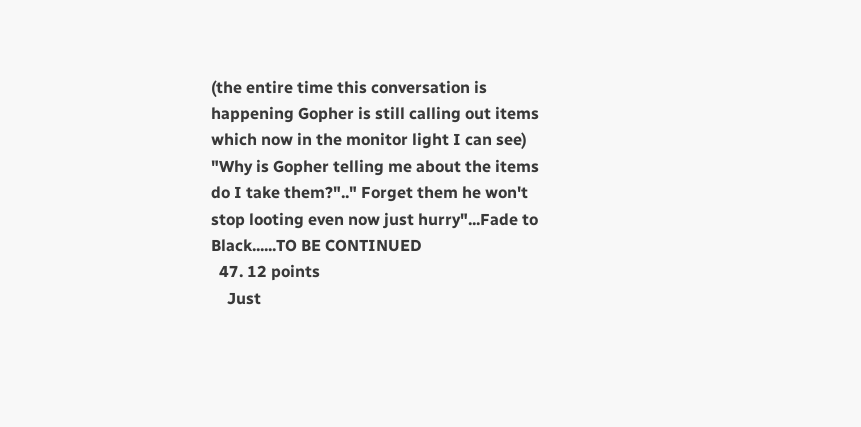(the entire time this conversation is happening Gopher is still calling out items which now in the monitor light I can see) "Why is Gopher telling me about the items do I take them?".." Forget them he won't stop looting even now just hurry"...Fade to Black......TO BE CONTINUED
  47. 12 points
    Just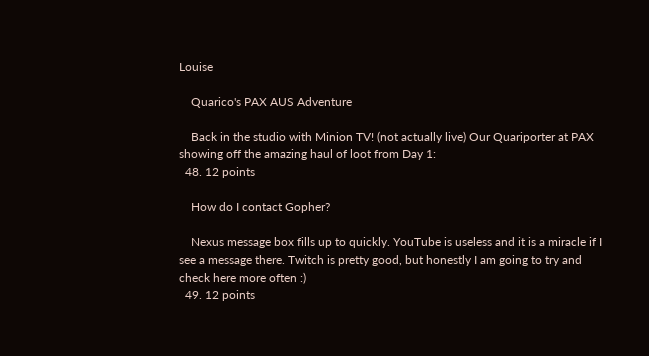Louise

    Quarico's PAX AUS Adventure

    Back in the studio with Minion TV! (not actually live) Our Quariporter at PAX showing off the amazing haul of loot from Day 1:
  48. 12 points

    How do I contact Gopher?

    Nexus message box fills up to quickly. YouTube is useless and it is a miracle if I see a message there. Twitch is pretty good, but honestly I am going to try and check here more often :)
  49. 12 points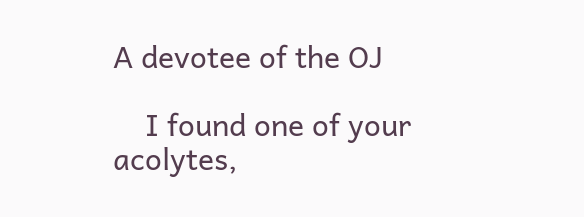A devotee of the OJ

    I found one of your acolytes,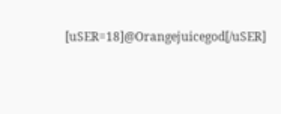[uSER=18]@Orangejuicegod[/uSER]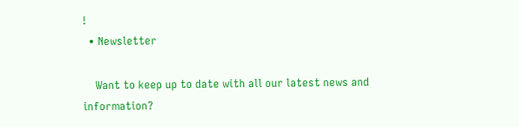!
  • Newsletter

    Want to keep up to date with all our latest news and information?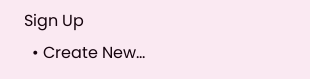Sign Up
  • Create New...